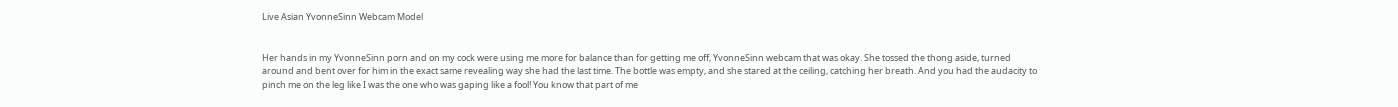Live Asian YvonneSinn Webcam Model


Her hands in my YvonneSinn porn and on my cock were using me more for balance than for getting me off, YvonneSinn webcam that was okay. She tossed the thong aside, turned around and bent over for him in the exact same revealing way she had the last time. The bottle was empty, and she stared at the ceiling, catching her breath. And you had the audacity to pinch me on the leg like I was the one who was gaping like a fool! You know that part of me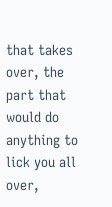that takes over, the part that would do anything to lick you all over,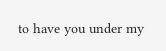to have you under my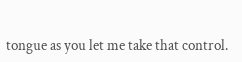tongue as you let me take that control.